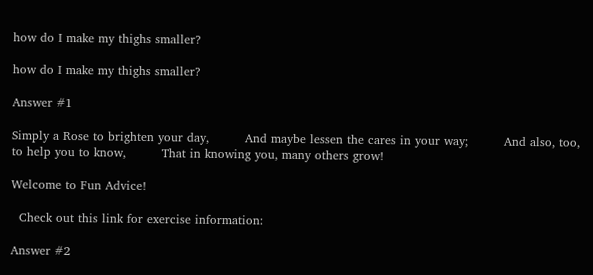how do I make my thighs smaller?

how do I make my thighs smaller?

Answer #1

Simply a Rose to brighten your day,         And maybe lessen the cares in your way;         And also, too, to help you to know,         That in knowing you, many others grow!

Welcome to Fun Advice!

  Check out this link for exercise information:

Answer #2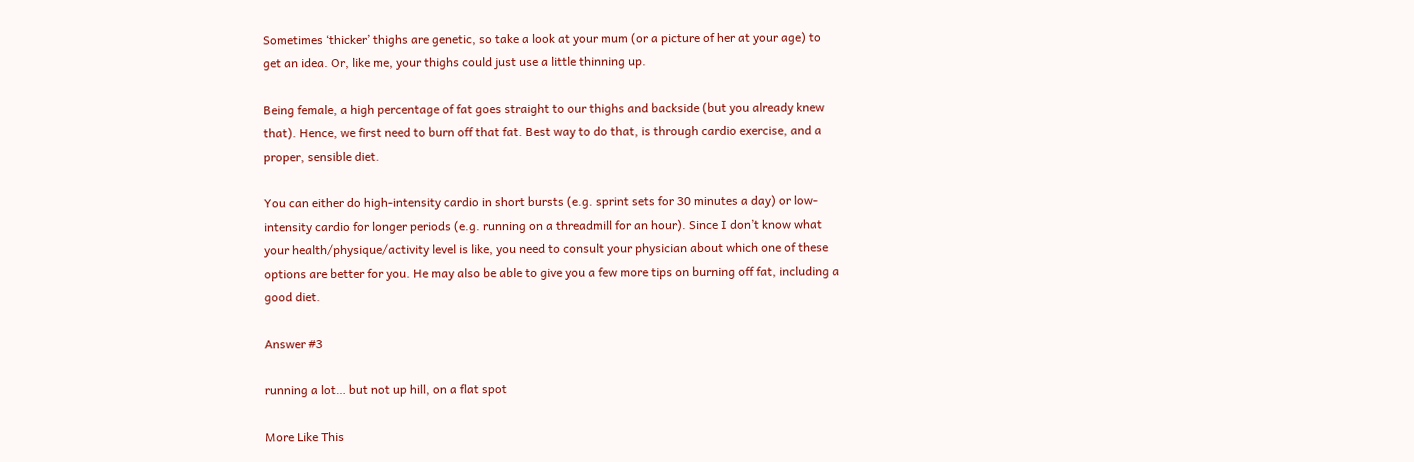Sometimes ‘thicker’ thighs are genetic, so take a look at your mum (or a picture of her at your age) to get an idea. Or, like me, your thighs could just use a little thinning up.

Being female, a high percentage of fat goes straight to our thighs and backside (but you already knew that). Hence, we first need to burn off that fat. Best way to do that, is through cardio exercise, and a proper, sensible diet.

You can either do high-intensity cardio in short bursts (e.g. sprint sets for 30 minutes a day) or low-intensity cardio for longer periods (e.g. running on a threadmill for an hour). Since I don’t know what your health/physique/activity level is like, you need to consult your physician about which one of these options are better for you. He may also be able to give you a few more tips on burning off fat, including a good diet.

Answer #3

running a lot… but not up hill, on a flat spot

More Like This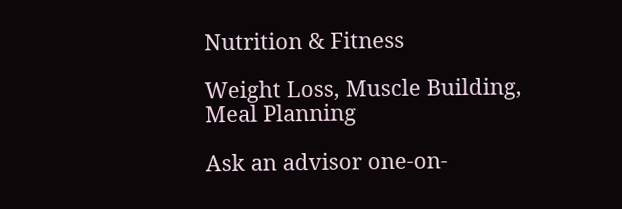Nutrition & Fitness

Weight Loss, Muscle Building, Meal Planning

Ask an advisor one-on-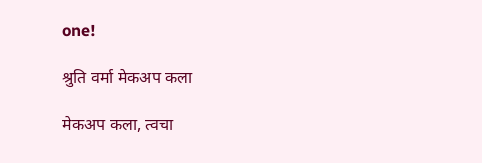one!

श्रुति वर्मा मेकअप कला

मेकअप कला, त्वचा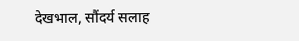देखभाल, सौंदर्य सलाह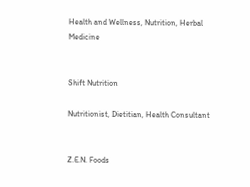Health and Wellness, Nutrition, Herbal Medicine


Shift Nutrition

Nutritionist, Dietitian, Health Consultant


Z.E.N. Foods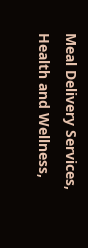Meal Delivery Services, Health and Wellness,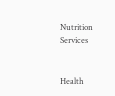Nutrition Services


Health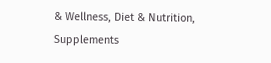& Wellness, Diet & Nutrition, Supplements